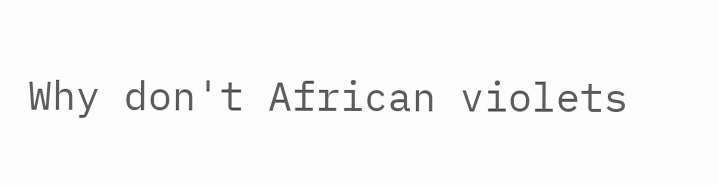Why don't African violets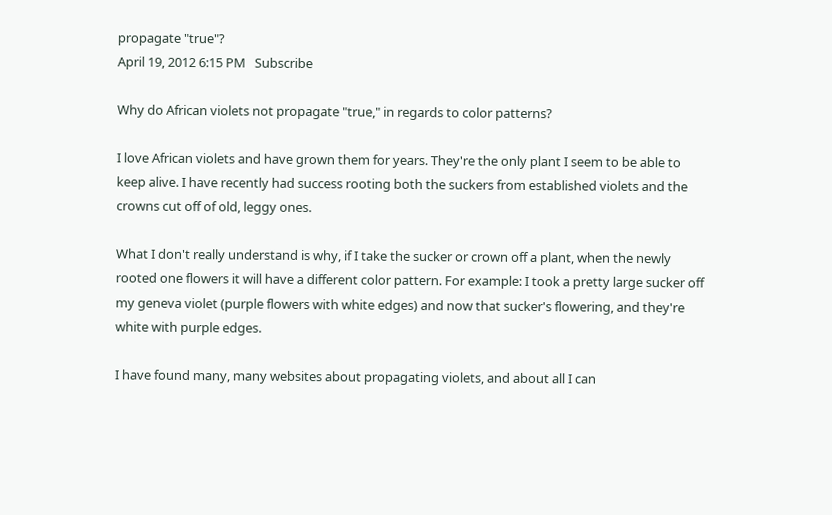propagate "true"?
April 19, 2012 6:15 PM   Subscribe

Why do African violets not propagate "true," in regards to color patterns?

I love African violets and have grown them for years. They're the only plant I seem to be able to keep alive. I have recently had success rooting both the suckers from established violets and the crowns cut off of old, leggy ones.

What I don't really understand is why, if I take the sucker or crown off a plant, when the newly rooted one flowers it will have a different color pattern. For example: I took a pretty large sucker off my geneva violet (purple flowers with white edges) and now that sucker's flowering, and they're white with purple edges.

I have found many, many websites about propagating violets, and about all I can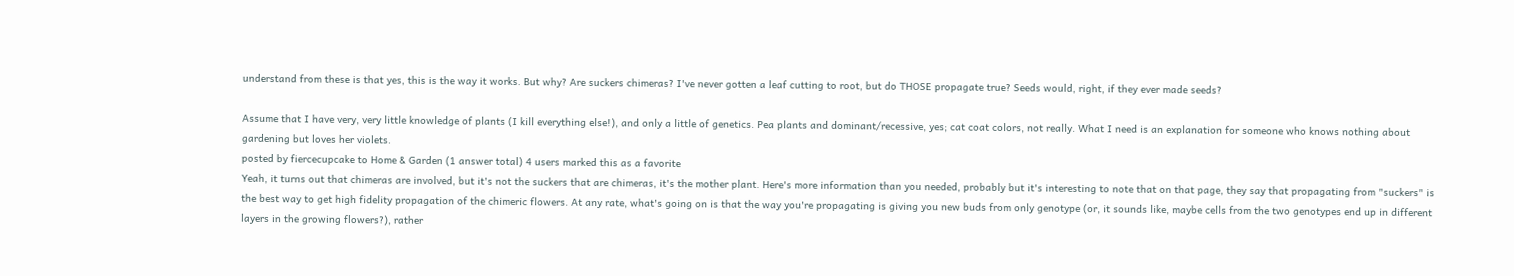understand from these is that yes, this is the way it works. But why? Are suckers chimeras? I've never gotten a leaf cutting to root, but do THOSE propagate true? Seeds would, right, if they ever made seeds?

Assume that I have very, very little knowledge of plants (I kill everything else!), and only a little of genetics. Pea plants and dominant/recessive, yes; cat coat colors, not really. What I need is an explanation for someone who knows nothing about gardening but loves her violets.
posted by fiercecupcake to Home & Garden (1 answer total) 4 users marked this as a favorite
Yeah, it turns out that chimeras are involved, but it's not the suckers that are chimeras, it's the mother plant. Here's more information than you needed, probably but it's interesting to note that on that page, they say that propagating from "suckers" is the best way to get high fidelity propagation of the chimeric flowers. At any rate, what's going on is that the way you're propagating is giving you new buds from only genotype (or, it sounds like, maybe cells from the two genotypes end up in different layers in the growing flowers?), rather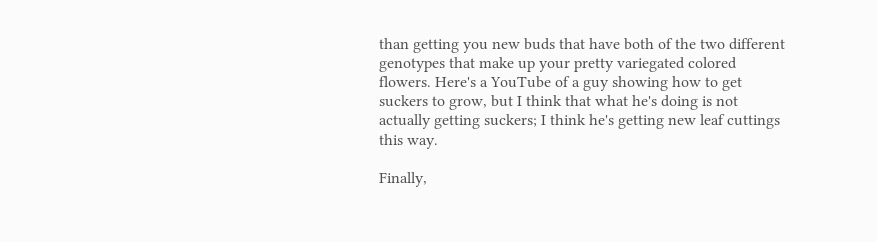than getting you new buds that have both of the two different genotypes that make up your pretty variegated colored flowers. Here's a YouTube of a guy showing how to get suckers to grow, but I think that what he's doing is not actually getting suckers; I think he's getting new leaf cuttings this way.

Finally,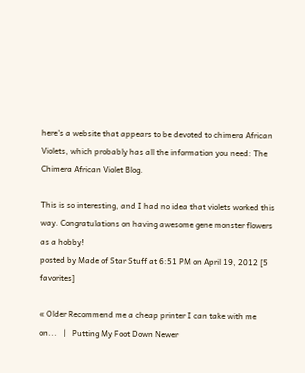here's a website that appears to be devoted to chimera African Violets, which probably has all the information you need: The Chimera African Violet Blog.

This is so interesting, and I had no idea that violets worked this way. Congratulations on having awesome gene monster flowers as a hobby!
posted by Made of Star Stuff at 6:51 PM on April 19, 2012 [5 favorites]

« Older Recommend me a cheap printer I can take with me on...   |   Putting My Foot Down Newer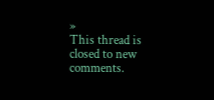»
This thread is closed to new comments.